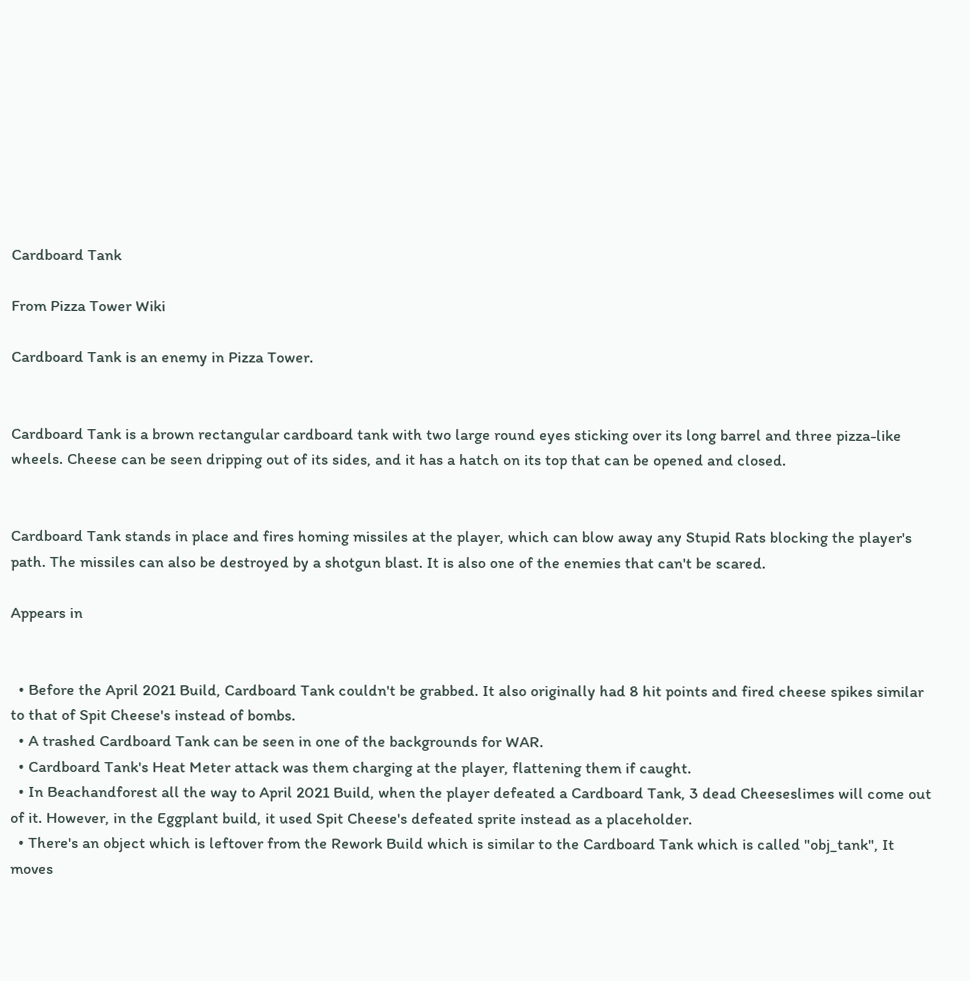Cardboard Tank

From Pizza Tower Wiki

Cardboard Tank is an enemy in Pizza Tower.


Cardboard Tank is a brown rectangular cardboard tank with two large round eyes sticking over its long barrel and three pizza-like wheels. Cheese can be seen dripping out of its sides, and it has a hatch on its top that can be opened and closed.


Cardboard Tank stands in place and fires homing missiles at the player, which can blow away any Stupid Rats blocking the player's path. The missiles can also be destroyed by a shotgun blast. It is also one of the enemies that can't be scared.

Appears in


  • Before the April 2021 Build, Cardboard Tank couldn't be grabbed. It also originally had 8 hit points and fired cheese spikes similar to that of Spit Cheese's instead of bombs.
  • A trashed Cardboard Tank can be seen in one of the backgrounds for WAR.
  • Cardboard Tank's Heat Meter attack was them charging at the player, flattening them if caught.
  • In Beachandforest all the way to April 2021 Build, when the player defeated a Cardboard Tank, 3 dead Cheeseslimes will come out of it. However, in the Eggplant build, it used Spit Cheese's defeated sprite instead as a placeholder.
  • There's an object which is leftover from the Rework Build which is similar to the Cardboard Tank which is called "obj_tank", It moves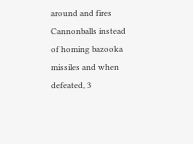around and fires Cannonballs instead of homing bazooka missiles and when defeated, 3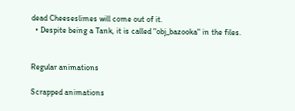dead Cheeseslimes will come out of it.
  • Despite being a Tank, it is called "obj_bazooka" in the files.


Regular animations

Scrapped animations